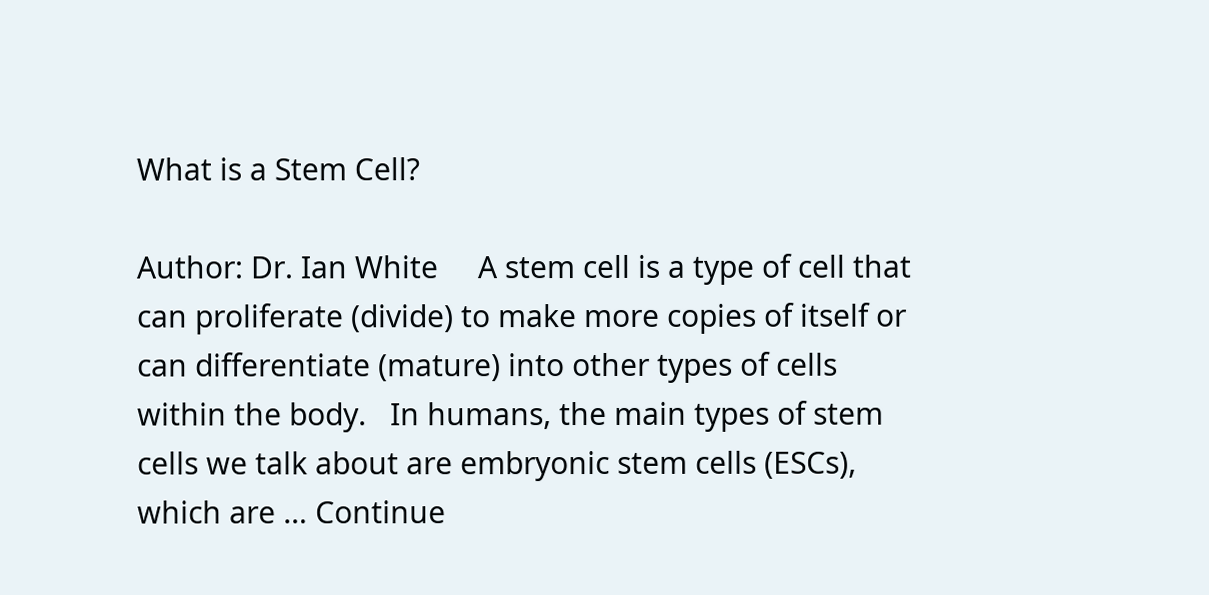What is a Stem Cell?

Author: Dr. Ian White     A stem cell is a type of cell that can proliferate (divide) to make more copies of itself or can differentiate (mature) into other types of cells within the body.   In humans, the main types of stem cells we talk about are embryonic stem cells (ESCs), which are … Continue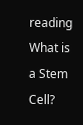reading What is a Stem Cell?